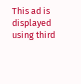This ad is displayed using third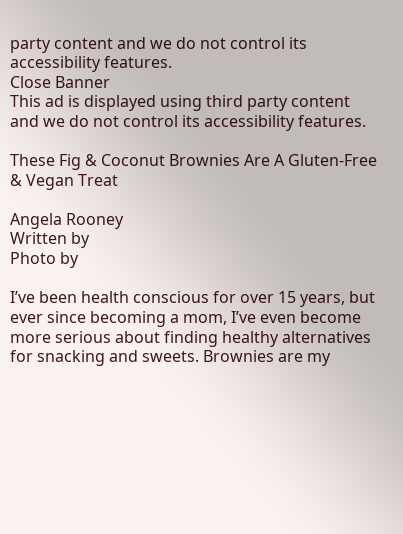party content and we do not control its accessibility features.
Close Banner
This ad is displayed using third party content and we do not control its accessibility features.

These Fig & Coconut Brownies Are A Gluten-Free & Vegan Treat

Angela Rooney
Written by
Photo by

I’ve been health conscious for over 15 years, but ever since becoming a mom, I’ve even become more serious about finding healthy alternatives for snacking and sweets. Brownies are my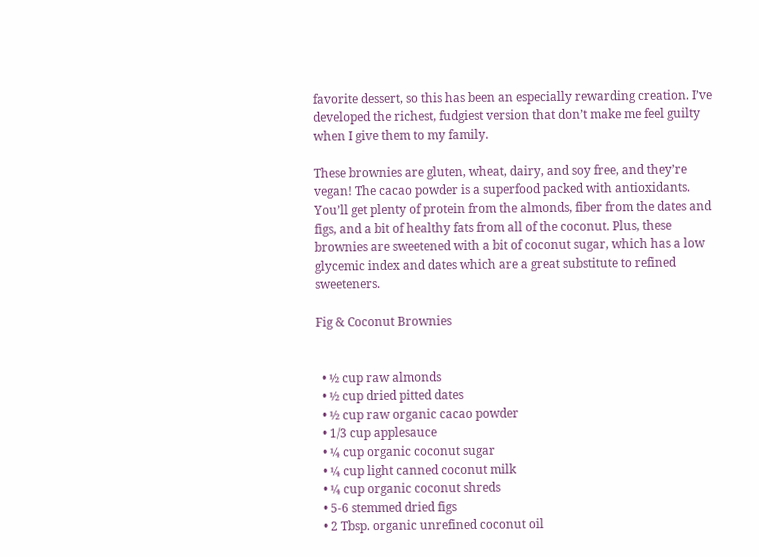favorite dessert, so this has been an especially rewarding creation. I’ve developed the richest, fudgiest version that don’t make me feel guilty when I give them to my family.

These brownies are gluten, wheat, dairy, and soy free, and they’re vegan! The cacao powder is a superfood packed with antioxidants. You’ll get plenty of protein from the almonds, fiber from the dates and figs, and a bit of healthy fats from all of the coconut. Plus, these brownies are sweetened with a bit of coconut sugar, which has a low glycemic index and dates which are a great substitute to refined sweeteners.

Fig & Coconut Brownies


  • ½ cup raw almonds
  • ½ cup dried pitted dates
  • ½ cup raw organic cacao powder
  • 1/3 cup applesauce
  • ¼ cup organic coconut sugar
  • ¼ cup light canned coconut milk
  • ¼ cup organic coconut shreds
  • 5-6 stemmed dried figs
  • 2 Tbsp. organic unrefined coconut oil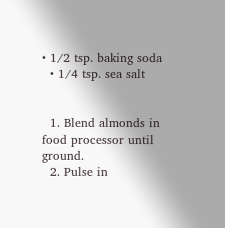• 1/2 tsp. baking soda
  • 1/4 tsp. sea salt


  1. Blend almonds in food processor until ground.
  2. Pulse in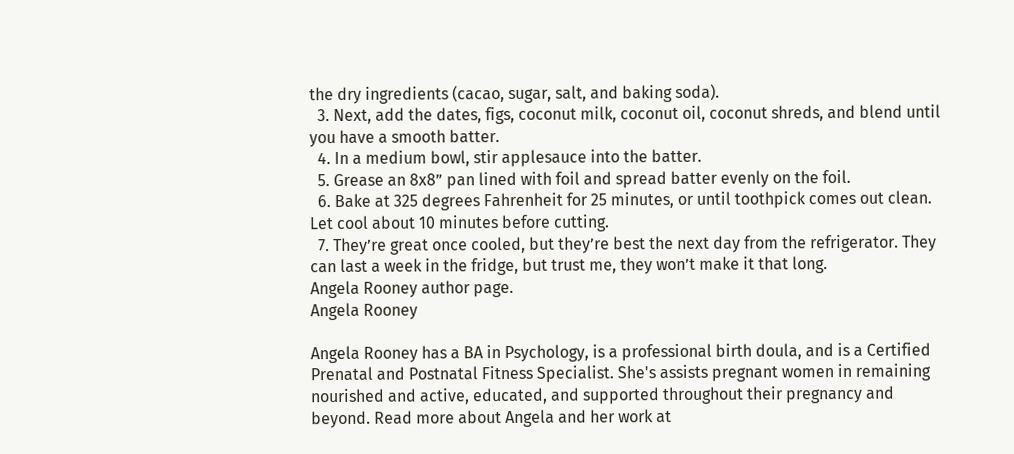the dry ingredients (cacao, sugar, salt, and baking soda).
  3. Next, add the dates, figs, coconut milk, coconut oil, coconut shreds, and blend until you have a smooth batter.
  4. In a medium bowl, stir applesauce into the batter.
  5. Grease an 8x8” pan lined with foil and spread batter evenly on the foil.
  6. Bake at 325 degrees Fahrenheit for 25 minutes, or until toothpick comes out clean. Let cool about 10 minutes before cutting.
  7. They’re great once cooled, but they’re best the next day from the refrigerator. They can last a week in the fridge, but trust me, they won’t make it that long.
Angela Rooney author page.
Angela Rooney

Angela Rooney has a BA in Psychology, is a professional birth doula, and is a Certified Prenatal and Postnatal Fitness Specialist. She's assists pregnant women in remaining nourished and active, educated, and supported throughout their pregnancy and beyond. Read more about Angela and her work at